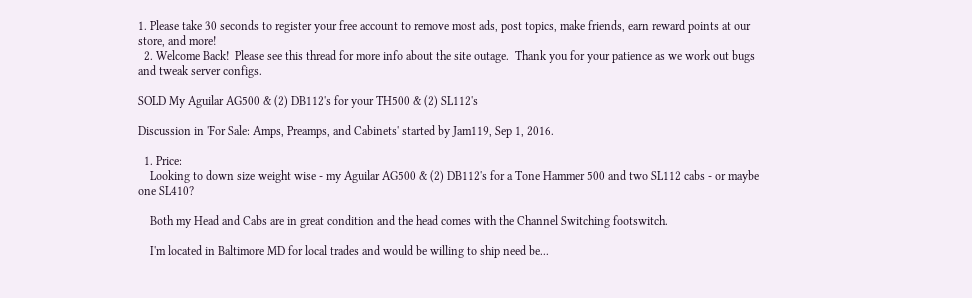1. Please take 30 seconds to register your free account to remove most ads, post topics, make friends, earn reward points at our store, and more!
  2. Welcome Back!  Please see this thread for more info about the site outage.  Thank you for your patience as we work out bugs and tweak server configs.

SOLD My Aguilar AG500 & (2) DB112's for your TH500 & (2) SL112's

Discussion in 'For Sale: Amps, Preamps, and Cabinets' started by Jam119, Sep 1, 2016.

  1. Price:
    Looking to down size weight wise - my Aguilar AG500 & (2) DB112's for a Tone Hammer 500 and two SL112 cabs - or maybe one SL410?

    Both my Head and Cabs are in great condition and the head comes with the Channel Switching footswitch.

    I'm located in Baltimore MD for local trades and would be willing to ship need be...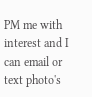PM me with interest and I can email or text photo's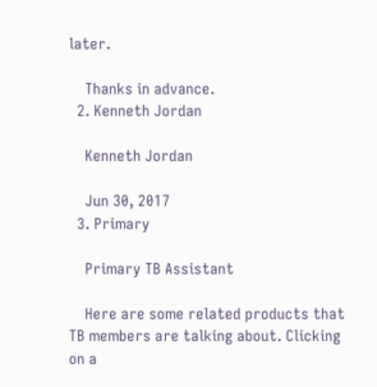later.

    Thanks in advance.
  2. Kenneth Jordan

    Kenneth Jordan

    Jun 30, 2017
  3. Primary

    Primary TB Assistant

    Here are some related products that TB members are talking about. Clicking on a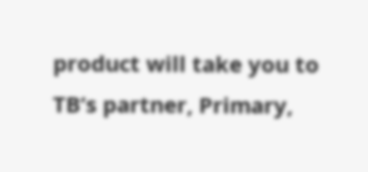product will take you to TB’s partner, Primary,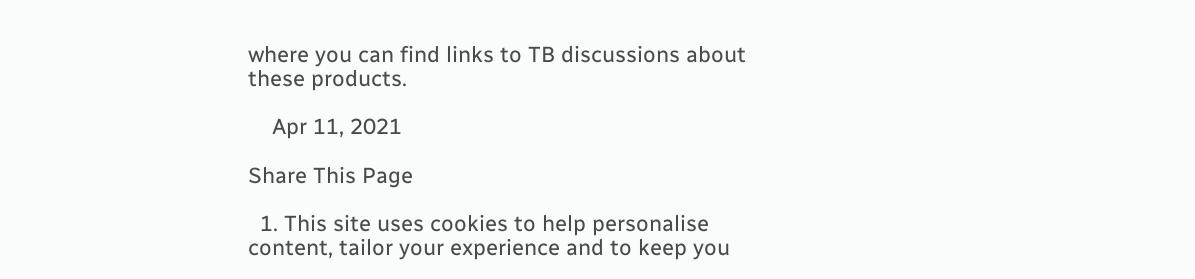where you can find links to TB discussions about these products.

    Apr 11, 2021

Share This Page

  1. This site uses cookies to help personalise content, tailor your experience and to keep you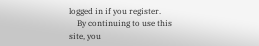logged in if you register.
    By continuing to use this site, you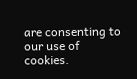are consenting to our use of cookies.